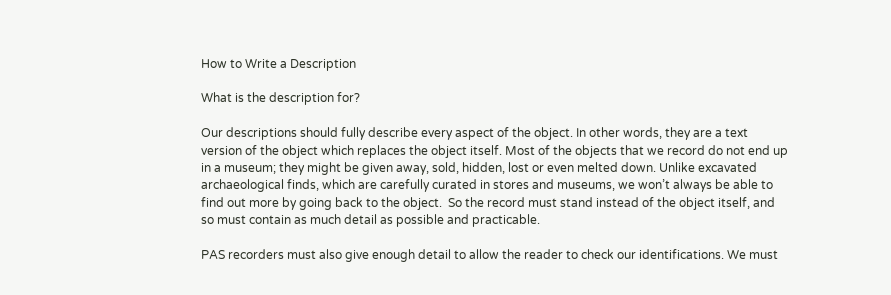How to Write a Description

What is the description for?

Our descriptions should fully describe every aspect of the object. In other words, they are a text version of the object which replaces the object itself. Most of the objects that we record do not end up in a museum; they might be given away, sold, hidden, lost or even melted down. Unlike excavated archaeological finds, which are carefully curated in stores and museums, we won’t always be able to find out more by going back to the object.  So the record must stand instead of the object itself, and so must contain as much detail as possible and practicable.

PAS recorders must also give enough detail to allow the reader to check our identifications. We must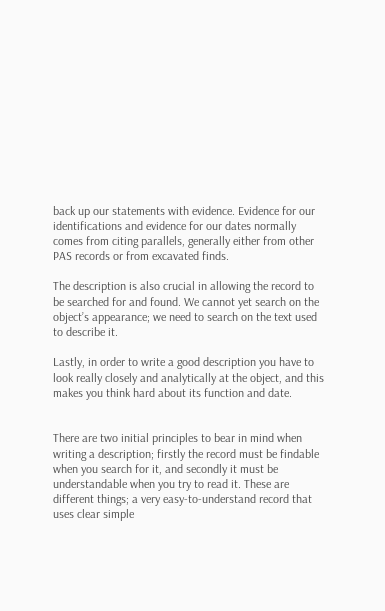back up our statements with evidence. Evidence for our identifications and evidence for our dates normally comes from citing parallels, generally either from other PAS records or from excavated finds.

The description is also crucial in allowing the record to be searched for and found. We cannot yet search on the object’s appearance; we need to search on the text used to describe it.

Lastly, in order to write a good description you have to look really closely and analytically at the object, and this makes you think hard about its function and date.


There are two initial principles to bear in mind when writing a description; firstly the record must be findable when you search for it, and secondly it must be understandable when you try to read it. These are different things; a very easy-to-understand record that uses clear simple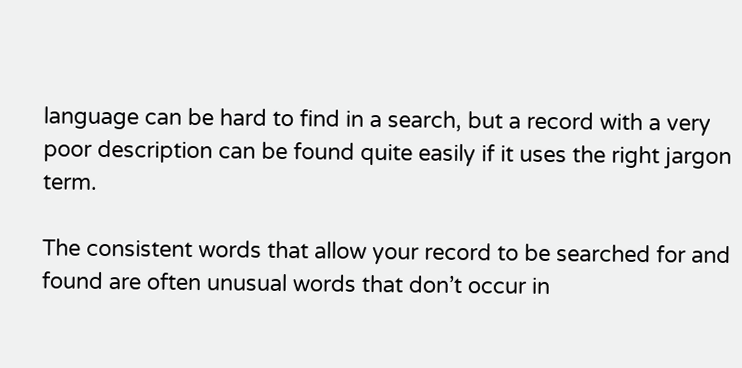language can be hard to find in a search, but a record with a very poor description can be found quite easily if it uses the right jargon term.

The consistent words that allow your record to be searched for and found are often unusual words that don’t occur in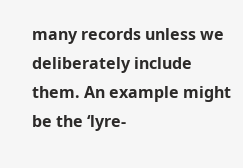many records unless we deliberately include them. An example might be the ‘lyre-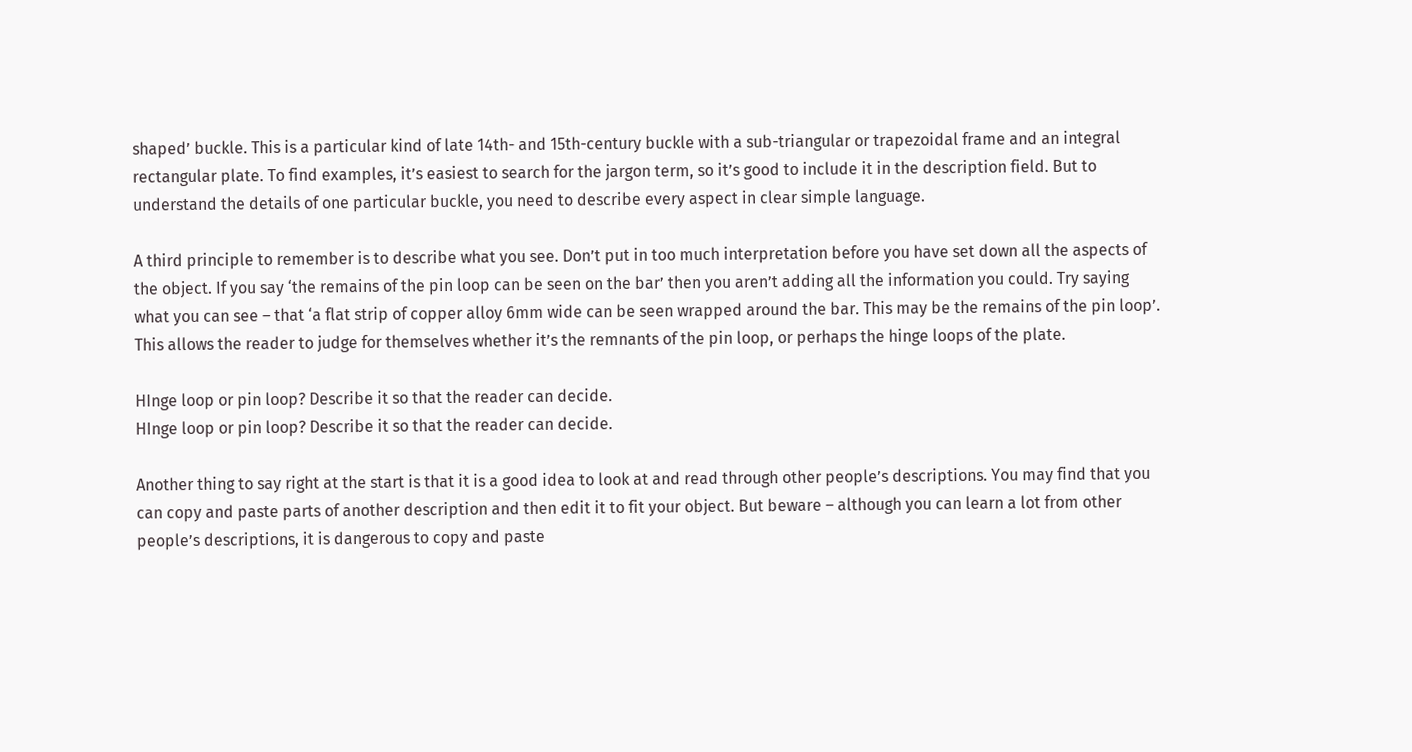shaped’ buckle. This is a particular kind of late 14th- and 15th-century buckle with a sub-triangular or trapezoidal frame and an integral rectangular plate. To find examples, it’s easiest to search for the jargon term, so it’s good to include it in the description field. But to understand the details of one particular buckle, you need to describe every aspect in clear simple language.

A third principle to remember is to describe what you see. Don’t put in too much interpretation before you have set down all the aspects of the object. If you say ‘the remains of the pin loop can be seen on the bar’ then you aren’t adding all the information you could. Try saying what you can see – that ‘a flat strip of copper alloy 6mm wide can be seen wrapped around the bar. This may be the remains of the pin loop’. This allows the reader to judge for themselves whether it’s the remnants of the pin loop, or perhaps the hinge loops of the plate.

HInge loop or pin loop? Describe it so that the reader can decide.
HInge loop or pin loop? Describe it so that the reader can decide.

Another thing to say right at the start is that it is a good idea to look at and read through other people’s descriptions. You may find that you can copy and paste parts of another description and then edit it to fit your object. But beware – although you can learn a lot from other people’s descriptions, it is dangerous to copy and paste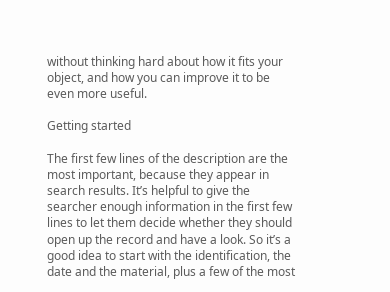without thinking hard about how it fits your object, and how you can improve it to be even more useful.

Getting started

The first few lines of the description are the most important, because they appear in search results. It’s helpful to give the searcher enough information in the first few lines to let them decide whether they should open up the record and have a look. So it’s a good idea to start with the identification, the date and the material, plus a few of the most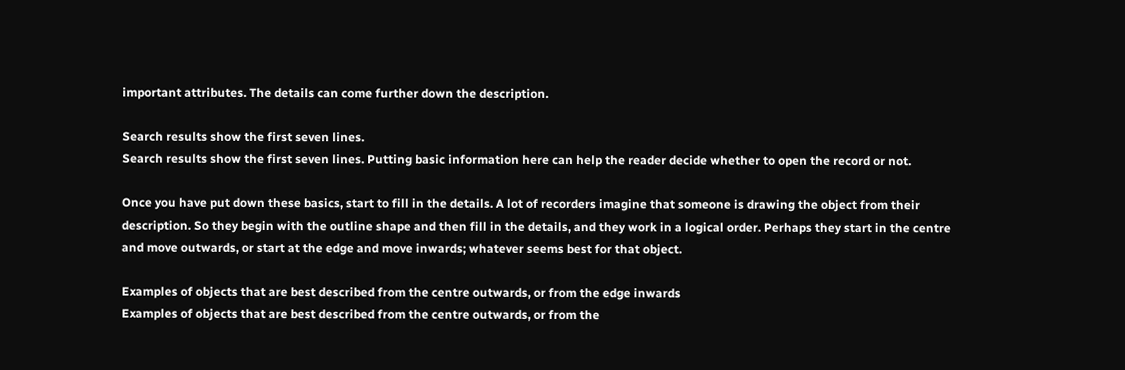important attributes. The details can come further down the description.

Search results show the first seven lines.
Search results show the first seven lines. Putting basic information here can help the reader decide whether to open the record or not.

Once you have put down these basics, start to fill in the details. A lot of recorders imagine that someone is drawing the object from their description. So they begin with the outline shape and then fill in the details, and they work in a logical order. Perhaps they start in the centre and move outwards, or start at the edge and move inwards; whatever seems best for that object.

Examples of objects that are best described from the centre outwards, or from the edge inwards
Examples of objects that are best described from the centre outwards, or from the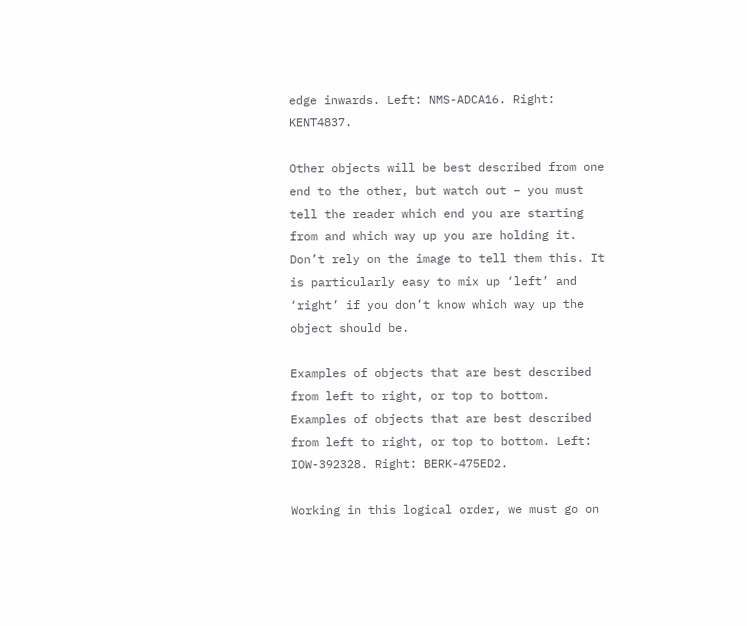edge inwards. Left: NMS-ADCA16. Right: KENT4837.

Other objects will be best described from one end to the other, but watch out – you must tell the reader which end you are starting from and which way up you are holding it. Don’t rely on the image to tell them this. It is particularly easy to mix up ‘left’ and ‘right’ if you don’t know which way up the object should be.

Examples of objects that are best described from left to right, or top to bottom.
Examples of objects that are best described from left to right, or top to bottom. Left: IOW-392328. Right: BERK-475ED2.

Working in this logical order, we must go on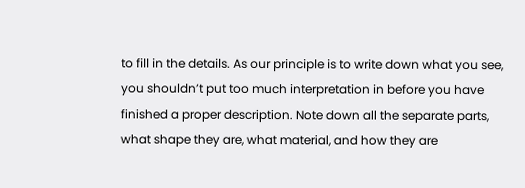to fill in the details. As our principle is to write down what you see, you shouldn’t put too much interpretation in before you have finished a proper description. Note down all the separate parts, what shape they are, what material, and how they are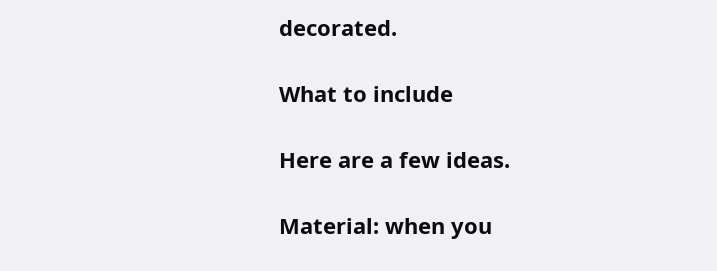decorated.

What to include

Here are a few ideas.

Material: when you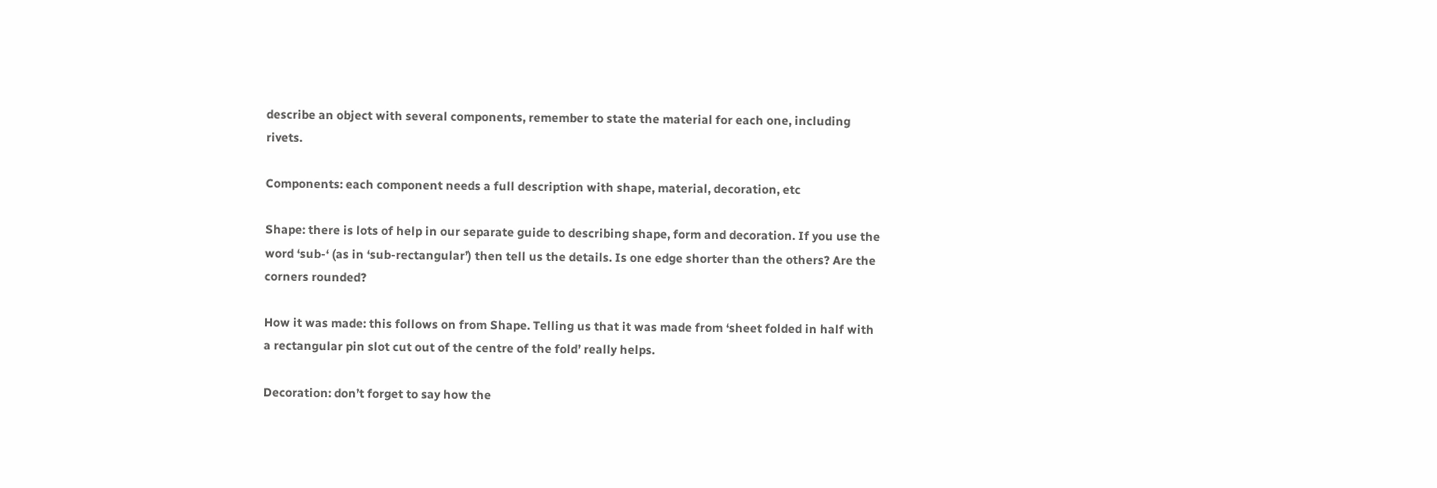describe an object with several components, remember to state the material for each one, including rivets.

Components: each component needs a full description with shape, material, decoration, etc

Shape: there is lots of help in our separate guide to describing shape, form and decoration. If you use the word ‘sub-‘ (as in ‘sub-rectangular’) then tell us the details. Is one edge shorter than the others? Are the corners rounded?

How it was made: this follows on from Shape. Telling us that it was made from ‘sheet folded in half with a rectangular pin slot cut out of the centre of the fold’ really helps.

Decoration: don’t forget to say how the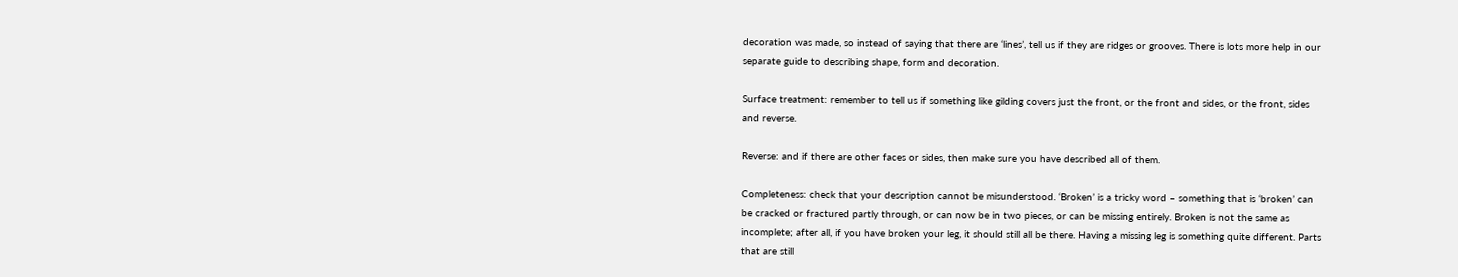decoration was made, so instead of saying that there are ‘lines’, tell us if they are ridges or grooves. There is lots more help in our separate guide to describing shape, form and decoration.

Surface treatment: remember to tell us if something like gilding covers just the front, or the front and sides, or the front, sides and reverse.

Reverse: and if there are other faces or sides, then make sure you have described all of them.

Completeness: check that your description cannot be misunderstood. ‘Broken’ is a tricky word – something that is ‘broken’ can be cracked or fractured partly through, or can now be in two pieces, or can be missing entirely. Broken is not the same as incomplete; after all, if you have broken your leg, it should still all be there. Having a missing leg is something quite different. Parts that are still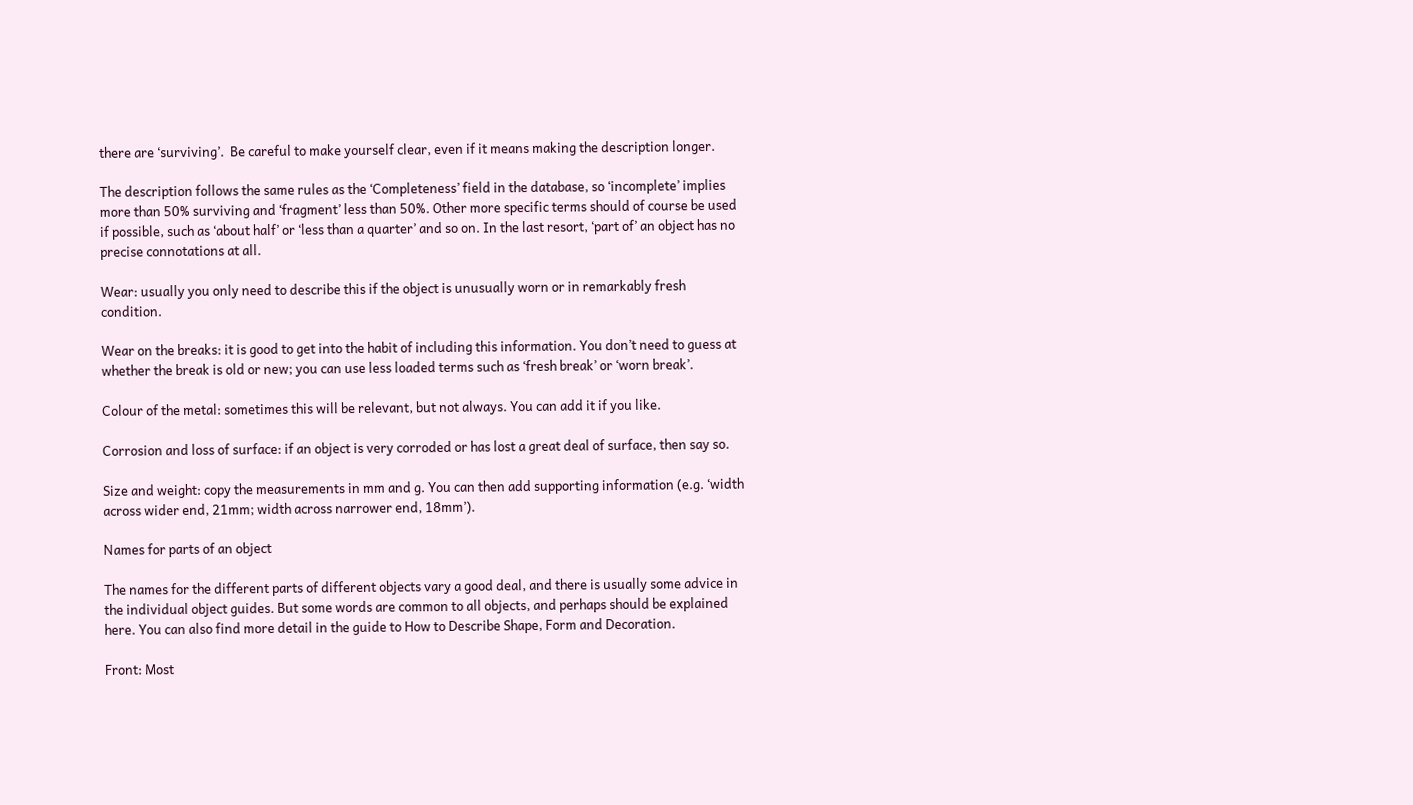there are ‘surviving’.  Be careful to make yourself clear, even if it means making the description longer.

The description follows the same rules as the ‘Completeness’ field in the database, so ‘incomplete’ implies more than 50% surviving and ‘fragment’ less than 50%. Other more specific terms should of course be used if possible, such as ‘about half’ or ‘less than a quarter’ and so on. In the last resort, ‘part of’ an object has no precise connotations at all.

Wear: usually you only need to describe this if the object is unusually worn or in remarkably fresh condition.

Wear on the breaks: it is good to get into the habit of including this information. You don’t need to guess at whether the break is old or new; you can use less loaded terms such as ‘fresh break’ or ‘worn break’.

Colour of the metal: sometimes this will be relevant, but not always. You can add it if you like.

Corrosion and loss of surface: if an object is very corroded or has lost a great deal of surface, then say so.

Size and weight: copy the measurements in mm and g. You can then add supporting information (e.g. ‘width across wider end, 21mm; width across narrower end, 18mm’).

Names for parts of an object

The names for the different parts of different objects vary a good deal, and there is usually some advice in the individual object guides. But some words are common to all objects, and perhaps should be explained here. You can also find more detail in the guide to How to Describe Shape, Form and Decoration.

Front: Most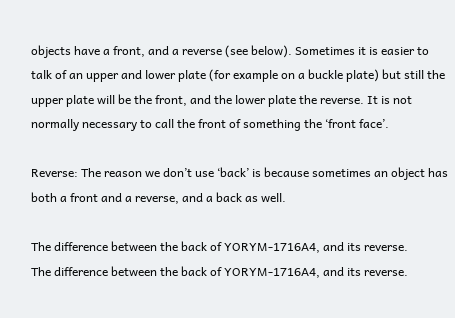objects have a front, and a reverse (see below). Sometimes it is easier to talk of an upper and lower plate (for example on a buckle plate) but still the upper plate will be the front, and the lower plate the reverse. It is not normally necessary to call the front of something the ‘front face’.

Reverse: The reason we don’t use ‘back’ is because sometimes an object has both a front and a reverse, and a back as well.

The difference between the back of YORYM-1716A4, and its reverse.
The difference between the back of YORYM-1716A4, and its reverse.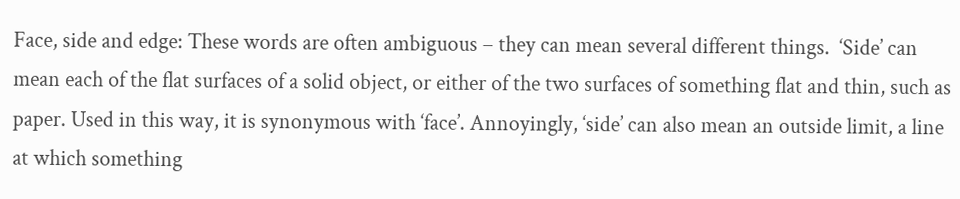Face, side and edge: These words are often ambiguous – they can mean several different things.  ‘Side’ can mean each of the flat surfaces of a solid object, or either of the two surfaces of something flat and thin, such as paper. Used in this way, it is synonymous with ‘face’. Annoyingly, ‘side’ can also mean an outside limit, a line at which something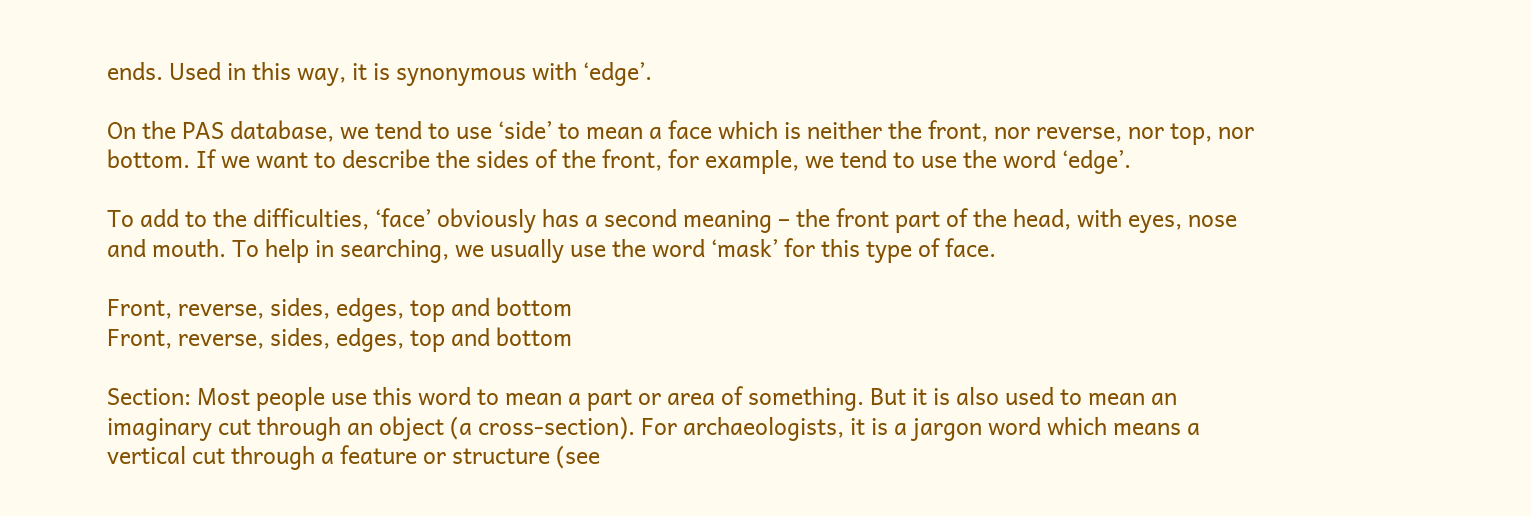ends. Used in this way, it is synonymous with ‘edge’.

On the PAS database, we tend to use ‘side’ to mean a face which is neither the front, nor reverse, nor top, nor bottom. If we want to describe the sides of the front, for example, we tend to use the word ‘edge’.

To add to the difficulties, ‘face’ obviously has a second meaning – the front part of the head, with eyes, nose and mouth. To help in searching, we usually use the word ‘mask’ for this type of face.

Front, reverse, sides, edges, top and bottom
Front, reverse, sides, edges, top and bottom

Section: Most people use this word to mean a part or area of something. But it is also used to mean an imaginary cut through an object (a cross-section). For archaeologists, it is a jargon word which means a vertical cut through a feature or structure (see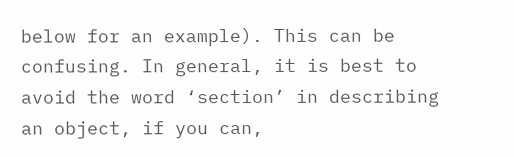below for an example). This can be confusing. In general, it is best to avoid the word ‘section’ in describing an object, if you can,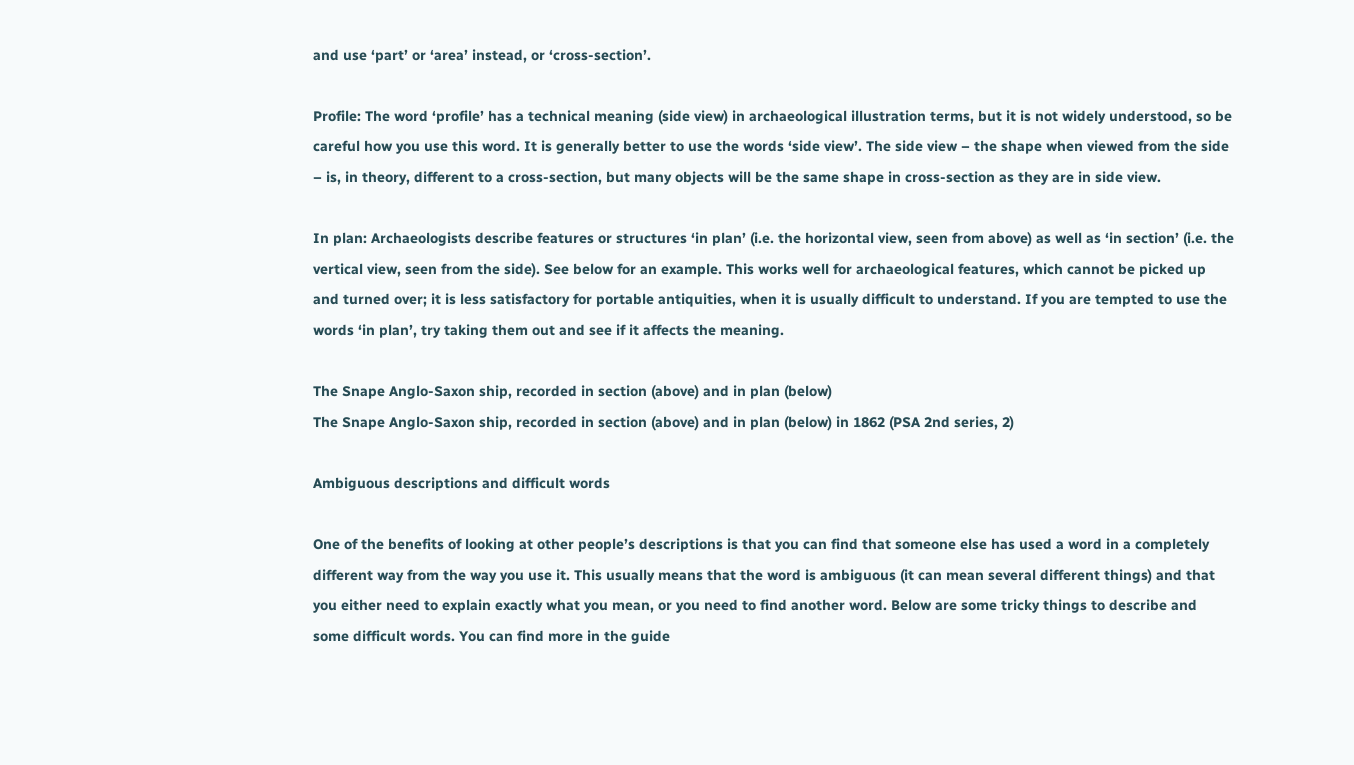and use ‘part’ or ‘area’ instead, or ‘cross-section’.

Profile: The word ‘profile’ has a technical meaning (side view) in archaeological illustration terms, but it is not widely understood, so be careful how you use this word. It is generally better to use the words ‘side view’. The side view – the shape when viewed from the side – is, in theory, different to a cross-section, but many objects will be the same shape in cross-section as they are in side view.

In plan: Archaeologists describe features or structures ‘in plan’ (i.e. the horizontal view, seen from above) as well as ‘in section’ (i.e. the vertical view, seen from the side). See below for an example. This works well for archaeological features, which cannot be picked up and turned over; it is less satisfactory for portable antiquities, when it is usually difficult to understand. If you are tempted to use the words ‘in plan’, try taking them out and see if it affects the meaning.

The Snape Anglo-Saxon ship, recorded in section (above) and in plan (below)
The Snape Anglo-Saxon ship, recorded in section (above) and in plan (below) in 1862 (PSA 2nd series, 2)

Ambiguous descriptions and difficult words

One of the benefits of looking at other people’s descriptions is that you can find that someone else has used a word in a completely different way from the way you use it. This usually means that the word is ambiguous (it can mean several different things) and that you either need to explain exactly what you mean, or you need to find another word. Below are some tricky things to describe and some difficult words. You can find more in the guide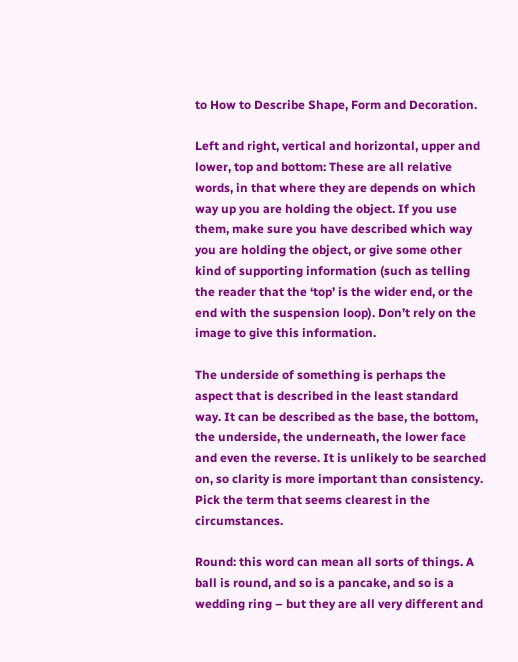to How to Describe Shape, Form and Decoration.

Left and right, vertical and horizontal, upper and lower, top and bottom: These are all relative words, in that where they are depends on which way up you are holding the object. If you use them, make sure you have described which way you are holding the object, or give some other kind of supporting information (such as telling the reader that the ‘top’ is the wider end, or the end with the suspension loop). Don’t rely on the image to give this information.

The underside of something is perhaps the aspect that is described in the least standard way. It can be described as the base, the bottom, the underside, the underneath, the lower face and even the reverse. It is unlikely to be searched on, so clarity is more important than consistency. Pick the term that seems clearest in the circumstances.

Round: this word can mean all sorts of things. A ball is round, and so is a pancake, and so is a wedding ring – but they are all very different and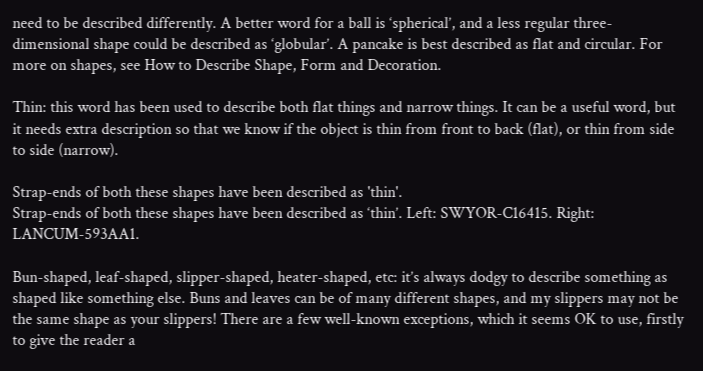need to be described differently. A better word for a ball is ‘spherical’, and a less regular three-dimensional shape could be described as ‘globular’. A pancake is best described as flat and circular. For more on shapes, see How to Describe Shape, Form and Decoration.

Thin: this word has been used to describe both flat things and narrow things. It can be a useful word, but it needs extra description so that we know if the object is thin from front to back (flat), or thin from side to side (narrow).

Strap-ends of both these shapes have been described as 'thin'.
Strap-ends of both these shapes have been described as ‘thin’. Left: SWYOR-C16415. Right: LANCUM-593AA1.

Bun-shaped, leaf-shaped, slipper-shaped, heater-shaped, etc: it’s always dodgy to describe something as shaped like something else. Buns and leaves can be of many different shapes, and my slippers may not be the same shape as your slippers! There are a few well-known exceptions, which it seems OK to use, firstly to give the reader a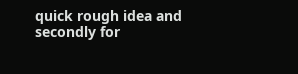quick rough idea and secondly for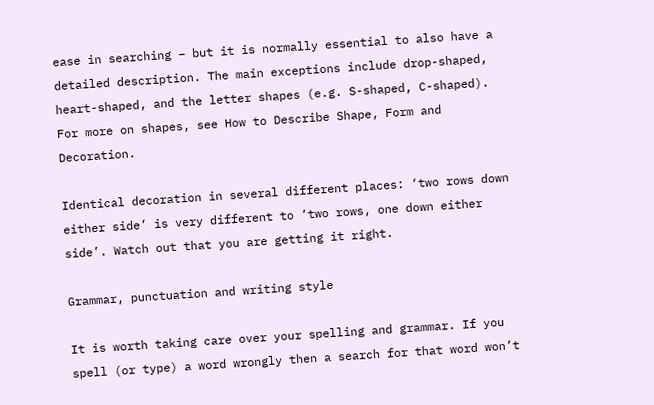ease in searching – but it is normally essential to also have a detailed description. The main exceptions include drop-shaped, heart-shaped, and the letter shapes (e.g. S-shaped, C-shaped). For more on shapes, see How to Describe Shape, Form and Decoration.

Identical decoration in several different places: ‘two rows down either side’ is very different to ‘two rows, one down either side’. Watch out that you are getting it right.

Grammar, punctuation and writing style

It is worth taking care over your spelling and grammar. If you spell (or type) a word wrongly then a search for that word won’t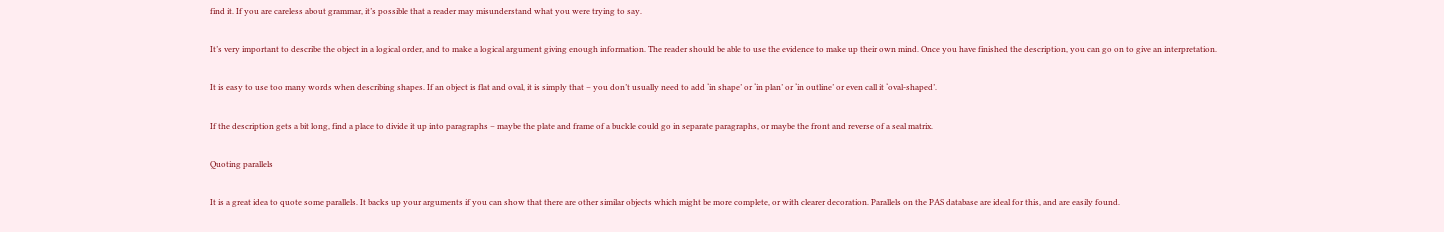find it. If you are careless about grammar, it’s possible that a reader may misunderstand what you were trying to say.

It’s very important to describe the object in a logical order, and to make a logical argument giving enough information. The reader should be able to use the evidence to make up their own mind. Once you have finished the description, you can go on to give an interpretation.

It is easy to use too many words when describing shapes. If an object is flat and oval, it is simply that – you don’t usually need to add ‘in shape’ or ‘in plan’ or ‘in outline’ or even call it ‘oval-shaped’.

If the description gets a bit long, find a place to divide it up into paragraphs – maybe the plate and frame of a buckle could go in separate paragraphs, or maybe the front and reverse of a seal matrix.

Quoting parallels

It is a great idea to quote some parallels. It backs up your arguments if you can show that there are other similar objects which might be more complete, or with clearer decoration. Parallels on the PAS database are ideal for this, and are easily found.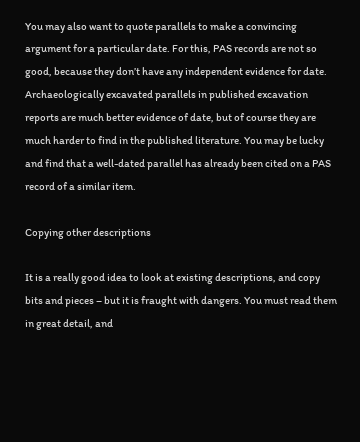You may also want to quote parallels to make a convincing argument for a particular date. For this, PAS records are not so good, because they don’t have any independent evidence for date. Archaeologically excavated parallels in published excavation reports are much better evidence of date, but of course they are much harder to find in the published literature. You may be lucky and find that a well-dated parallel has already been cited on a PAS record of a similar item.

Copying other descriptions

It is a really good idea to look at existing descriptions, and copy bits and pieces – but it is fraught with dangers. You must read them in great detail, and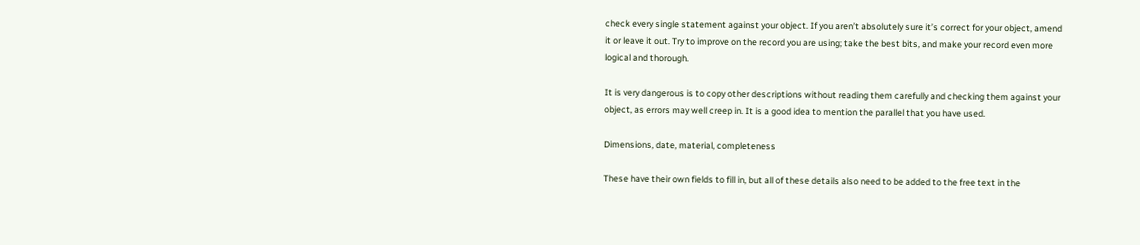check every single statement against your object. If you aren’t absolutely sure it’s correct for your object, amend it or leave it out. Try to improve on the record you are using; take the best bits, and make your record even more logical and thorough.

It is very dangerous is to copy other descriptions without reading them carefully and checking them against your object, as errors may well creep in. It is a good idea to mention the parallel that you have used.

Dimensions, date, material, completeness

These have their own fields to fill in, but all of these details also need to be added to the free text in the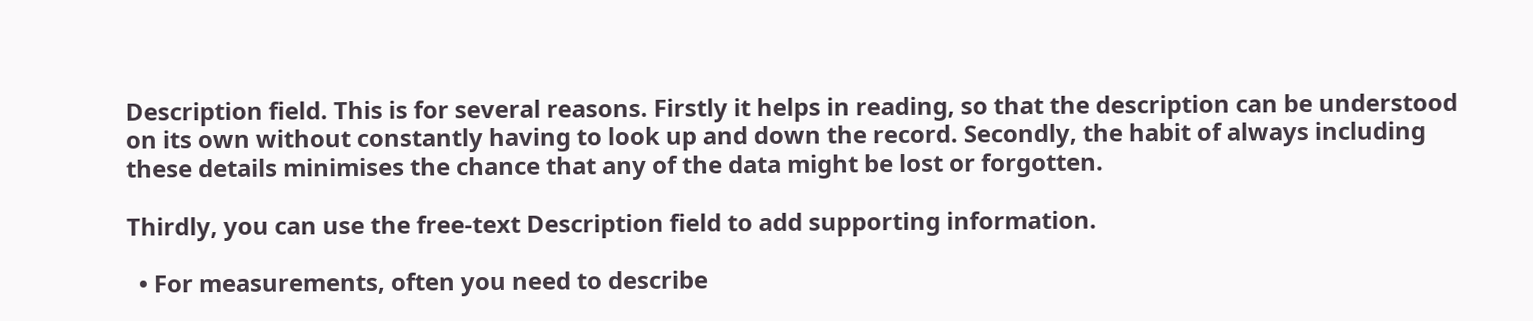Description field. This is for several reasons. Firstly it helps in reading, so that the description can be understood on its own without constantly having to look up and down the record. Secondly, the habit of always including these details minimises the chance that any of the data might be lost or forgotten.

Thirdly, you can use the free-text Description field to add supporting information.

  • For measurements, often you need to describe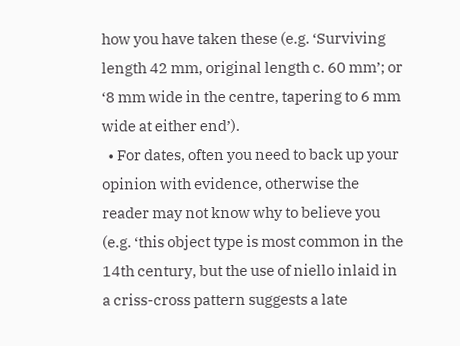how you have taken these (e.g. ‘Surviving length 42 mm, original length c. 60 mm’; or ‘8 mm wide in the centre, tapering to 6 mm wide at either end’).
  • For dates, often you need to back up your opinion with evidence, otherwise the reader may not know why to believe you (e.g. ‘this object type is most common in the 14th century, but the use of niello inlaid in a criss-cross pattern suggests a late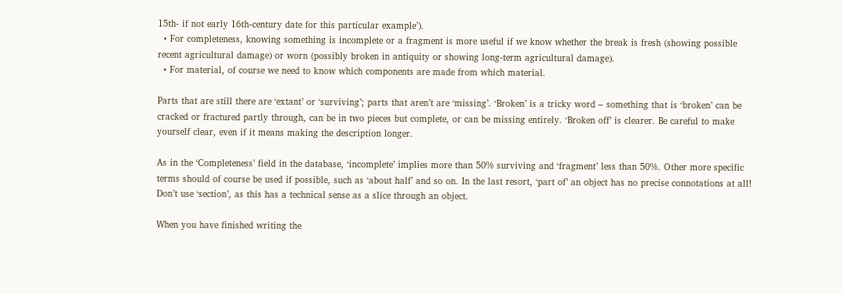15th- if not early 16th-century date for this particular example’).
  • For completeness, knowing something is incomplete or a fragment is more useful if we know whether the break is fresh (showing possible recent agricultural damage) or worn (possibly broken in antiquity or showing long-term agricultural damage).
  • For material, of course we need to know which components are made from which material.

Parts that are still there are ‘extant’ or ‘surviving’; parts that aren’t are ‘missing’. ‘Broken’ is a tricky word – something that is ‘broken’ can be cracked or fractured partly through, can be in two pieces but complete, or can be missing entirely. ‘Broken off’ is clearer. Be careful to make yourself clear, even if it means making the description longer.

As in the ‘Completeness’ field in the database, ‘incomplete’ implies more than 50% surviving and ‘fragment’ less than 50%. Other more specific terms should of course be used if possible, such as ‘about half’ and so on. In the last resort, ‘part of’ an object has no precise connotations at all! Don’t use ‘section’, as this has a technical sense as a slice through an object.

When you have finished writing the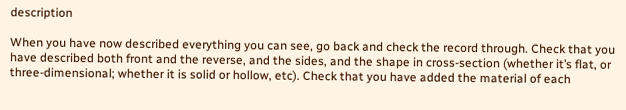description

When you have now described everything you can see, go back and check the record through. Check that you have described both front and the reverse, and the sides, and the shape in cross-section (whether it’s flat, or three-dimensional; whether it is solid or hollow, etc). Check that you have added the material of each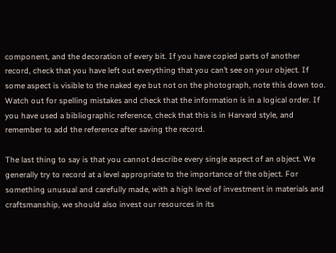component, and the decoration of every bit. If you have copied parts of another record, check that you have left out everything that you can’t see on your object. If some aspect is visible to the naked eye but not on the photograph, note this down too. Watch out for spelling mistakes and check that the information is in a logical order. If you have used a bibliographic reference, check that this is in Harvard style, and remember to add the reference after saving the record.

The last thing to say is that you cannot describe every single aspect of an object. We generally try to record at a level appropriate to the importance of the object. For something unusual and carefully made, with a high level of investment in materials and craftsmanship, we should also invest our resources in its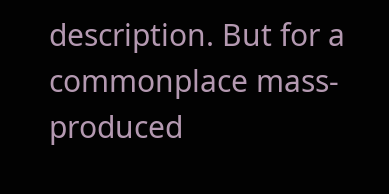description. But for a commonplace mass-produced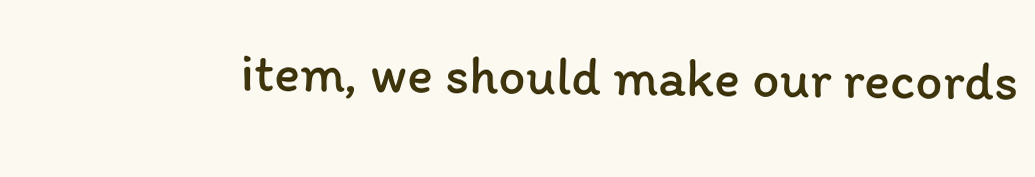item, we should make our records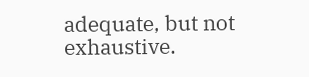adequate, but not exhaustive.